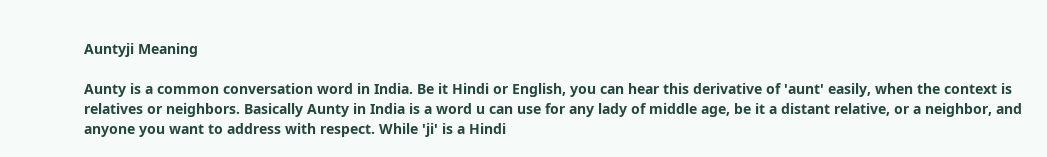Auntyji Meaning

Aunty is a common conversation word in India. Be it Hindi or English, you can hear this derivative of 'aunt' easily, when the context is relatives or neighbors. Basically Aunty in India is a word u can use for any lady of middle age, be it a distant relative, or a neighbor, and anyone you want to address with respect. While 'ji' is a Hindi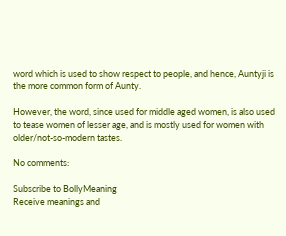word which is used to show respect to people, and hence, Auntyji is the more common form of Aunty.

However, the word, since used for middle aged women, is also used to tease women of lesser age, and is mostly used for women with older/not-so-modern tastes.

No comments:

Subscribe to BollyMeaning
Receive meanings and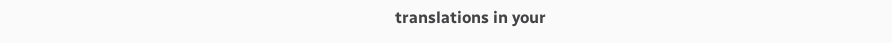translations in your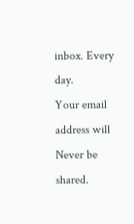inbox. Every day.
Your email address will Never be shared.